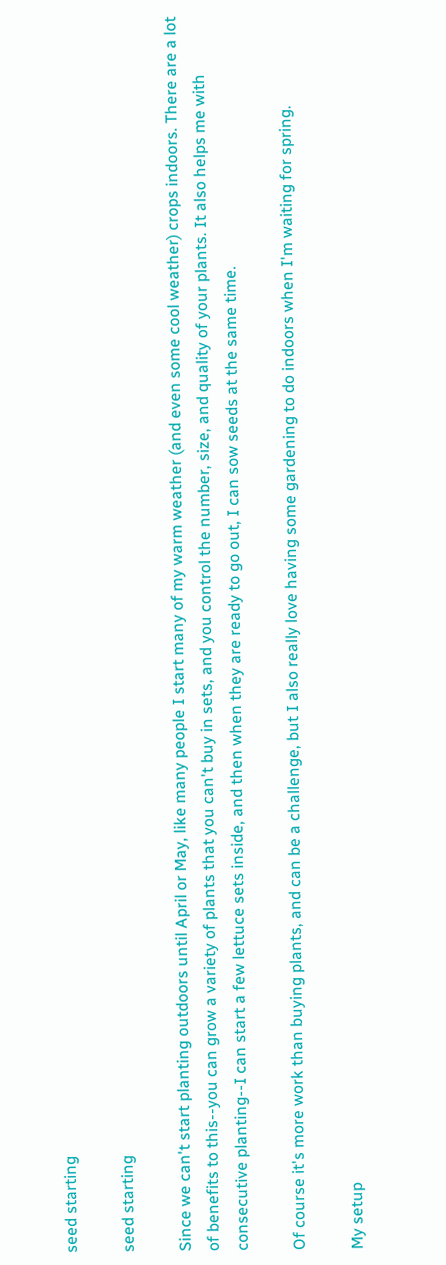seed starting

seed starting

Since we can't start planting outdoors until April or May, like many people I start many of my warm weather (and even some cool weather) crops indoors. There are a lot of benefits to this--you can grow a variety of plants that you can't buy in sets, and you control the number, size, and quality of your plants. It also helps me with consecutive planting--I can start a few lettuce sets inside, and then when they are ready to go out, I can sow seeds at the same time.

Of course it's more work than buying plants, and can be a challenge, but I also really love having some gardening to do indoors when I'm waiting for spring.

My setup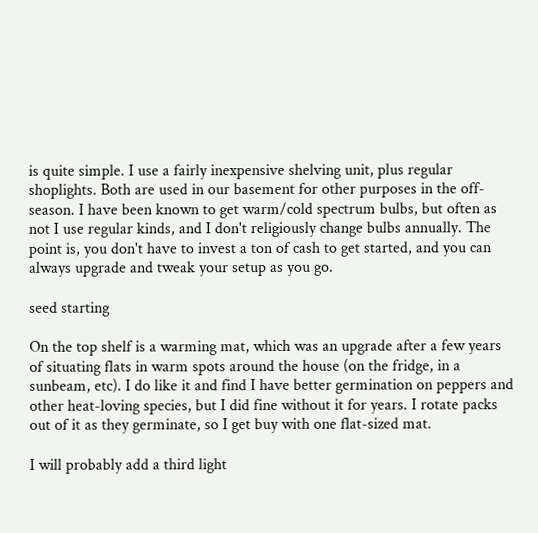is quite simple. I use a fairly inexpensive shelving unit, plus regular shoplights. Both are used in our basement for other purposes in the off-season. I have been known to get warm/cold spectrum bulbs, but often as not I use regular kinds, and I don't religiously change bulbs annually. The point is, you don't have to invest a ton of cash to get started, and you can always upgrade and tweak your setup as you go.

seed starting

On the top shelf is a warming mat, which was an upgrade after a few years of situating flats in warm spots around the house (on the fridge, in a sunbeam, etc). I do like it and find I have better germination on peppers and other heat-loving species, but I did fine without it for years. I rotate packs out of it as they germinate, so I get buy with one flat-sized mat.

I will probably add a third light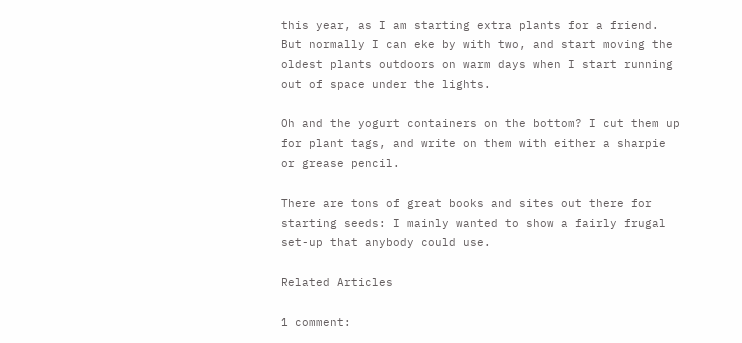this year, as I am starting extra plants for a friend. But normally I can eke by with two, and start moving the oldest plants outdoors on warm days when I start running out of space under the lights.

Oh and the yogurt containers on the bottom? I cut them up for plant tags, and write on them with either a sharpie or grease pencil.

There are tons of great books and sites out there for starting seeds: I mainly wanted to show a fairly frugal set-up that anybody could use.

Related Articles

1 comment: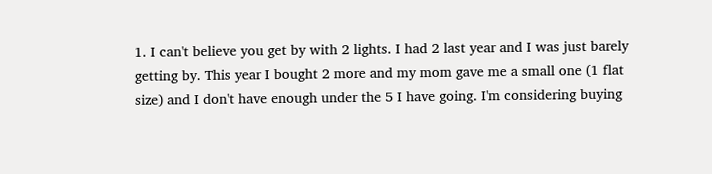1. I can't believe you get by with 2 lights. I had 2 last year and I was just barely getting by. This year I bought 2 more and my mom gave me a small one (1 flat size) and I don't have enough under the 5 I have going. I'm considering buying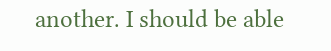another. I should be able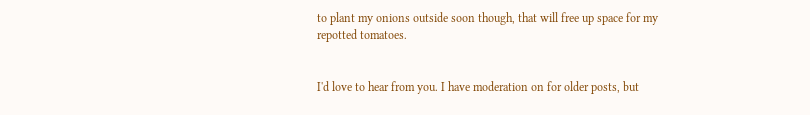to plant my onions outside soon though, that will free up space for my repotted tomatoes.


I'd love to hear from you. I have moderation on for older posts, but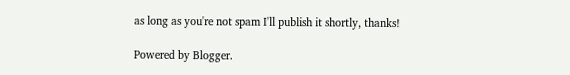as long as you're not spam I'll publish it shortly, thanks!

Powered by Blogger.